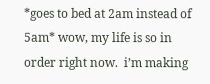*goes to bed at 2am instead of 5am* wow, my life is so in order right now.  i’m making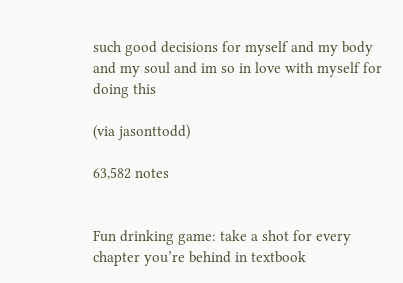such good decisions for myself and my body and my soul and im so in love with myself for doing this

(via jasonttodd)

63,582 notes


Fun drinking game: take a shot for every chapter you’re behind in textbook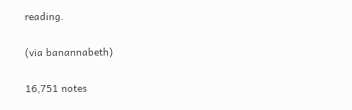reading.

(via banannabeth)

16,751 notes